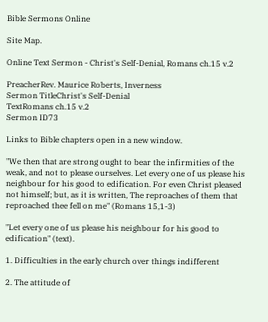Bible Sermons Online

Site Map.

Online Text Sermon - Christ's Self-Denial, Romans ch.15 v.2

PreacherRev. Maurice Roberts, Inverness
Sermon TitleChrist's Self-Denial
TextRomans ch.15 v.2
Sermon ID73

Links to Bible chapters open in a new window.

"We then that are strong ought to bear the infirmities of the weak, and not to please ourselves. Let every one of us please his neighbour for his good to edification. For even Christ pleased not himself; but, as it is written, The reproaches of them that reproached thee fell on me" (Romans 15,1-3)

"Let every one of us please his neighbour for his good to edification" (text).

1. Difficulties in the early church over things indifferent

2. The attitude of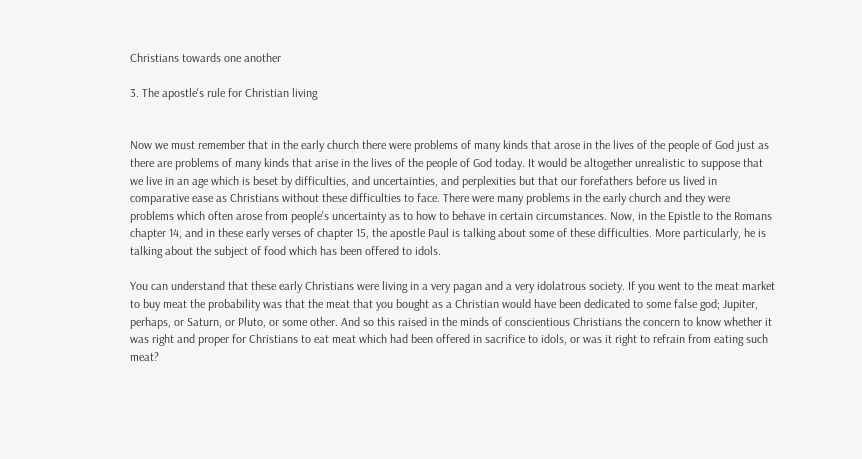Christians towards one another

3. The apostle's rule for Christian living


Now we must remember that in the early church there were problems of many kinds that arose in the lives of the people of God just as there are problems of many kinds that arise in the lives of the people of God today. It would be altogether unrealistic to suppose that we live in an age which is beset by difficulties, and uncertainties, and perplexities but that our forefathers before us lived in comparative ease as Christians without these difficulties to face. There were many problems in the early church and they were problems which often arose from people's uncertainty as to how to behave in certain circumstances. Now, in the Epistle to the Romans chapter 14, and in these early verses of chapter 15, the apostle Paul is talking about some of these difficulties. More particularly, he is talking about the subject of food which has been offered to idols.

You can understand that these early Christians were living in a very pagan and a very idolatrous society. If you went to the meat market to buy meat the probability was that the meat that you bought as a Christian would have been dedicated to some false god; Jupiter, perhaps, or Saturn, or Pluto, or some other. And so this raised in the minds of conscientious Christians the concern to know whether it was right and proper for Christians to eat meat which had been offered in sacrifice to idols, or was it right to refrain from eating such meat?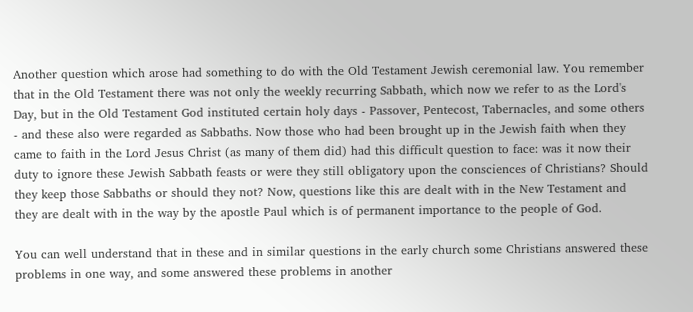Another question which arose had something to do with the Old Testament Jewish ceremonial law. You remember that in the Old Testament there was not only the weekly recurring Sabbath, which now we refer to as the Lord's Day, but in the Old Testament God instituted certain holy days - Passover, Pentecost, Tabernacles, and some others - and these also were regarded as Sabbaths. Now those who had been brought up in the Jewish faith when they came to faith in the Lord Jesus Christ (as many of them did) had this difficult question to face: was it now their duty to ignore these Jewish Sabbath feasts or were they still obligatory upon the consciences of Christians? Should they keep those Sabbaths or should they not? Now, questions like this are dealt with in the New Testament and they are dealt with in the way by the apostle Paul which is of permanent importance to the people of God.

You can well understand that in these and in similar questions in the early church some Christians answered these problems in one way, and some answered these problems in another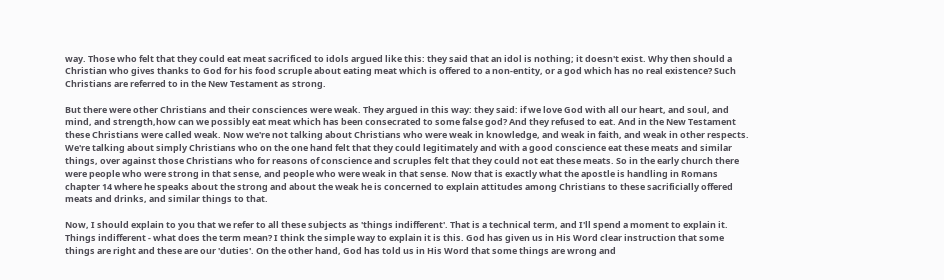way. Those who felt that they could eat meat sacrificed to idols argued like this: they said that an idol is nothing; it doesn't exist. Why then should a Christian who gives thanks to God for his food scruple about eating meat which is offered to a non-entity, or a god which has no real existence? Such Christians are referred to in the New Testament as strong.

But there were other Christians and their consciences were weak. They argued in this way: they said: if we love God with all our heart, and soul, and mind, and strength,how can we possibly eat meat which has been consecrated to some false god? And they refused to eat. And in the New Testament these Christians were called weak. Now we're not talking about Christians who were weak in knowledge, and weak in faith, and weak in other respects. We're talking about simply Christians who on the one hand felt that they could legitimately and with a good conscience eat these meats and similar things, over against those Christians who for reasons of conscience and scruples felt that they could not eat these meats. So in the early church there were people who were strong in that sense, and people who were weak in that sense. Now that is exactly what the apostle is handling in Romans chapter 14 where he speaks about the strong and about the weak he is concerned to explain attitudes among Christians to these sacrificially offered meats and drinks, and similar things to that.

Now, I should explain to you that we refer to all these subjects as 'things indifferent'. That is a technical term, and I'll spend a moment to explain it. Things indifferent - what does the term mean? I think the simple way to explain it is this. God has given us in His Word clear instruction that some things are right and these are our 'duties'. On the other hand, God has told us in His Word that some things are wrong and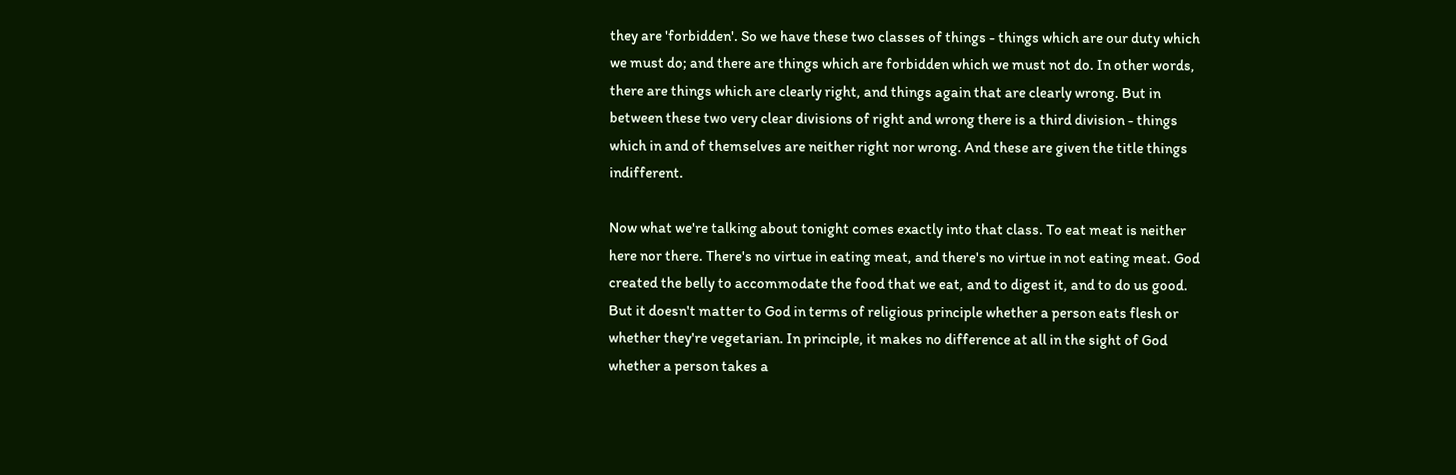they are 'forbidden'. So we have these two classes of things - things which are our duty which we must do; and there are things which are forbidden which we must not do. In other words, there are things which are clearly right, and things again that are clearly wrong. But in between these two very clear divisions of right and wrong there is a third division - things which in and of themselves are neither right nor wrong. And these are given the title things indifferent.

Now what we're talking about tonight comes exactly into that class. To eat meat is neither here nor there. There's no virtue in eating meat, and there's no virtue in not eating meat. God created the belly to accommodate the food that we eat, and to digest it, and to do us good. But it doesn't matter to God in terms of religious principle whether a person eats flesh or whether they're vegetarian. In principle, it makes no difference at all in the sight of God whether a person takes a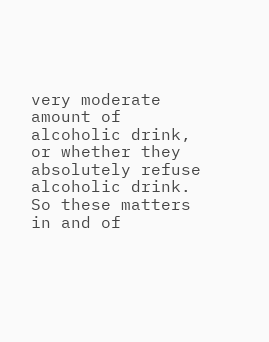very moderate amount of alcoholic drink, or whether they absolutely refuse alcoholic drink. So these matters in and of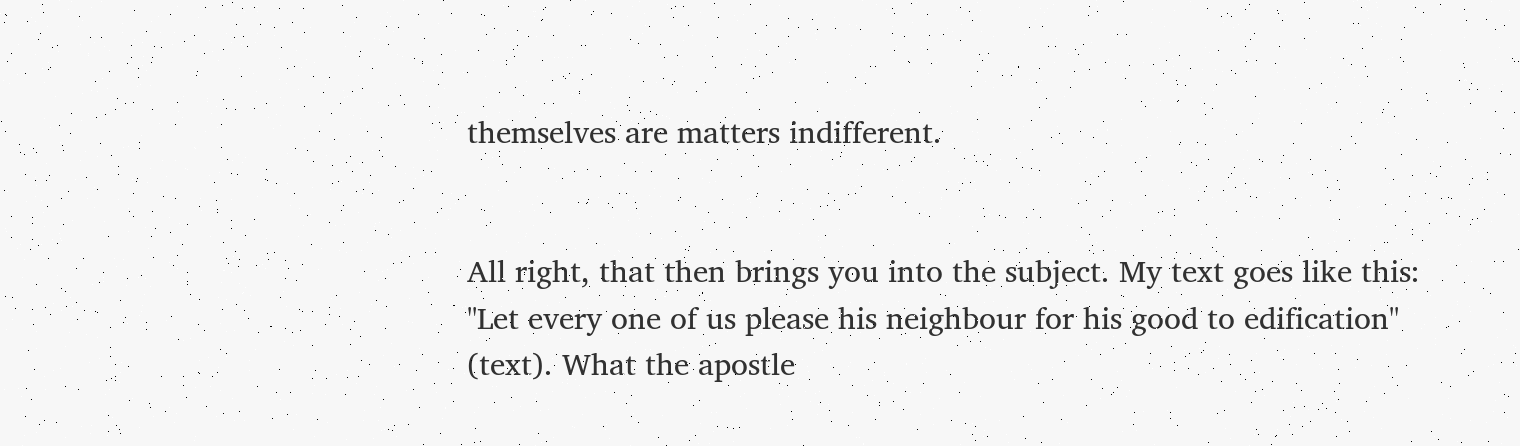themselves are matters indifferent.


All right, that then brings you into the subject. My text goes like this: "Let every one of us please his neighbour for his good to edification" (text). What the apostle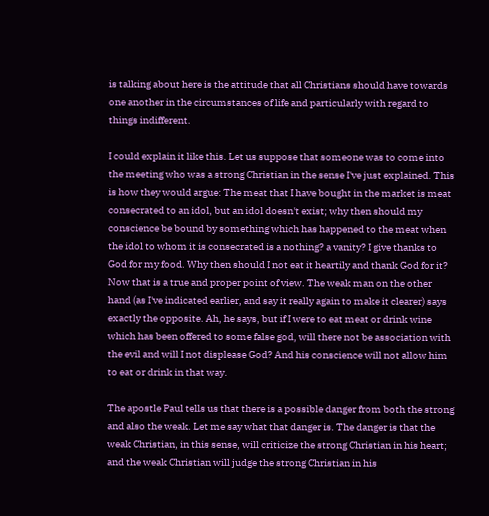is talking about here is the attitude that all Christians should have towards one another in the circumstances of life and particularly with regard to things indifferent.

I could explain it like this. Let us suppose that someone was to come into the meeting who was a strong Christian in the sense I've just explained. This is how they would argue: The meat that I have bought in the market is meat consecrated to an idol, but an idol doesn't exist; why then should my conscience be bound by something which has happened to the meat when the idol to whom it is consecrated is a nothing? a vanity? I give thanks to God for my food. Why then should I not eat it heartily and thank God for it? Now that is a true and proper point of view. The weak man on the other hand (as I've indicated earlier, and say it really again to make it clearer) says exactly the opposite. Ah, he says, but if I were to eat meat or drink wine which has been offered to some false god, will there not be association with the evil and will I not displease God? And his conscience will not allow him to eat or drink in that way.

The apostle Paul tells us that there is a possible danger from both the strong and also the weak. Let me say what that danger is. The danger is that the weak Christian, in this sense, will criticize the strong Christian in his heart; and the weak Christian will judge the strong Christian in his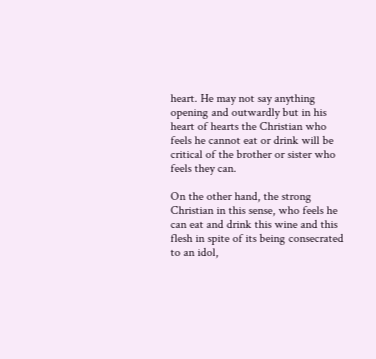heart. He may not say anything opening and outwardly but in his heart of hearts the Christian who feels he cannot eat or drink will be critical of the brother or sister who feels they can.

On the other hand, the strong Christian in this sense, who feels he can eat and drink this wine and this flesh in spite of its being consecrated to an idol,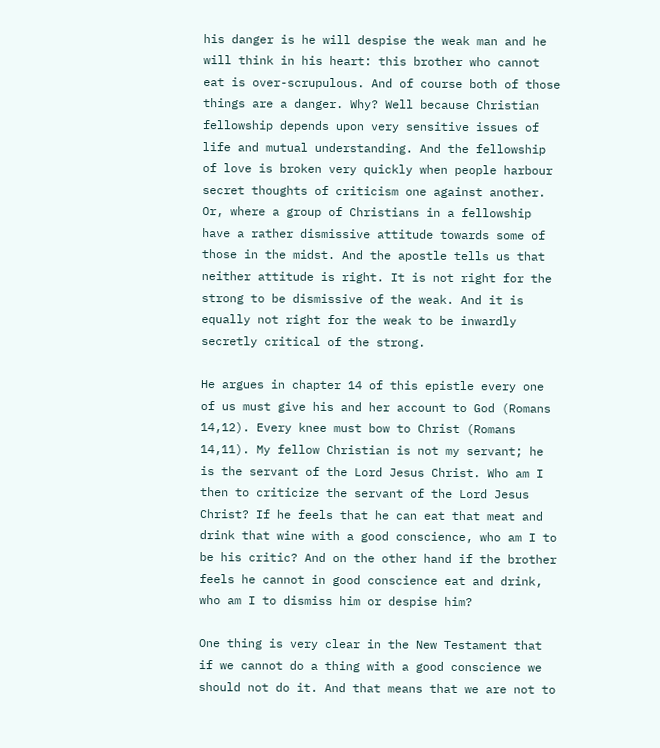his danger is he will despise the weak man and he will think in his heart: this brother who cannot eat is over-scrupulous. And of course both of those things are a danger. Why? Well because Christian fellowship depends upon very sensitive issues of life and mutual understanding. And the fellowship of love is broken very quickly when people harbour secret thoughts of criticism one against another. Or, where a group of Christians in a fellowship have a rather dismissive attitude towards some of those in the midst. And the apostle tells us that neither attitude is right. It is not right for the strong to be dismissive of the weak. And it is equally not right for the weak to be inwardly secretly critical of the strong.

He argues in chapter 14 of this epistle every one of us must give his and her account to God (Romans 14,12). Every knee must bow to Christ (Romans 14,11). My fellow Christian is not my servant; he is the servant of the Lord Jesus Christ. Who am I then to criticize the servant of the Lord Jesus Christ? If he feels that he can eat that meat and drink that wine with a good conscience, who am I to be his critic? And on the other hand if the brother feels he cannot in good conscience eat and drink, who am I to dismiss him or despise him?

One thing is very clear in the New Testament that if we cannot do a thing with a good conscience we should not do it. And that means that we are not to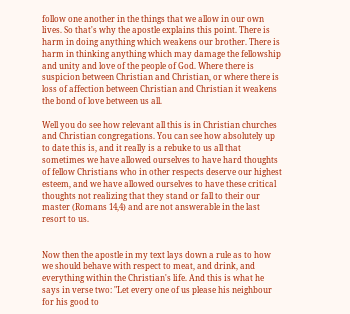follow one another in the things that we allow in our own lives. So that's why the apostle explains this point. There is harm in doing anything which weakens our brother. There is harm in thinking anything which may damage the fellowship and unity and love of the people of God. Where there is suspicion between Christian and Christian, or where there is loss of affection between Christian and Christian it weakens the bond of love between us all.

Well you do see how relevant all this is in Christian churches and Christian congregations. You can see how absolutely up to date this is, and it really is a rebuke to us all that sometimes we have allowed ourselves to have hard thoughts of fellow Christians who in other respects deserve our highest esteem, and we have allowed ourselves to have these critical thoughts not realizing that they stand or fall to their our master (Romans 14,4) and are not answerable in the last resort to us.


Now then the apostle in my text lays down a rule as to how we should behave with respect to meat, and drink, and everything within the Christian's life. And this is what he says in verse two: "Let every one of us please his neighbour for his good to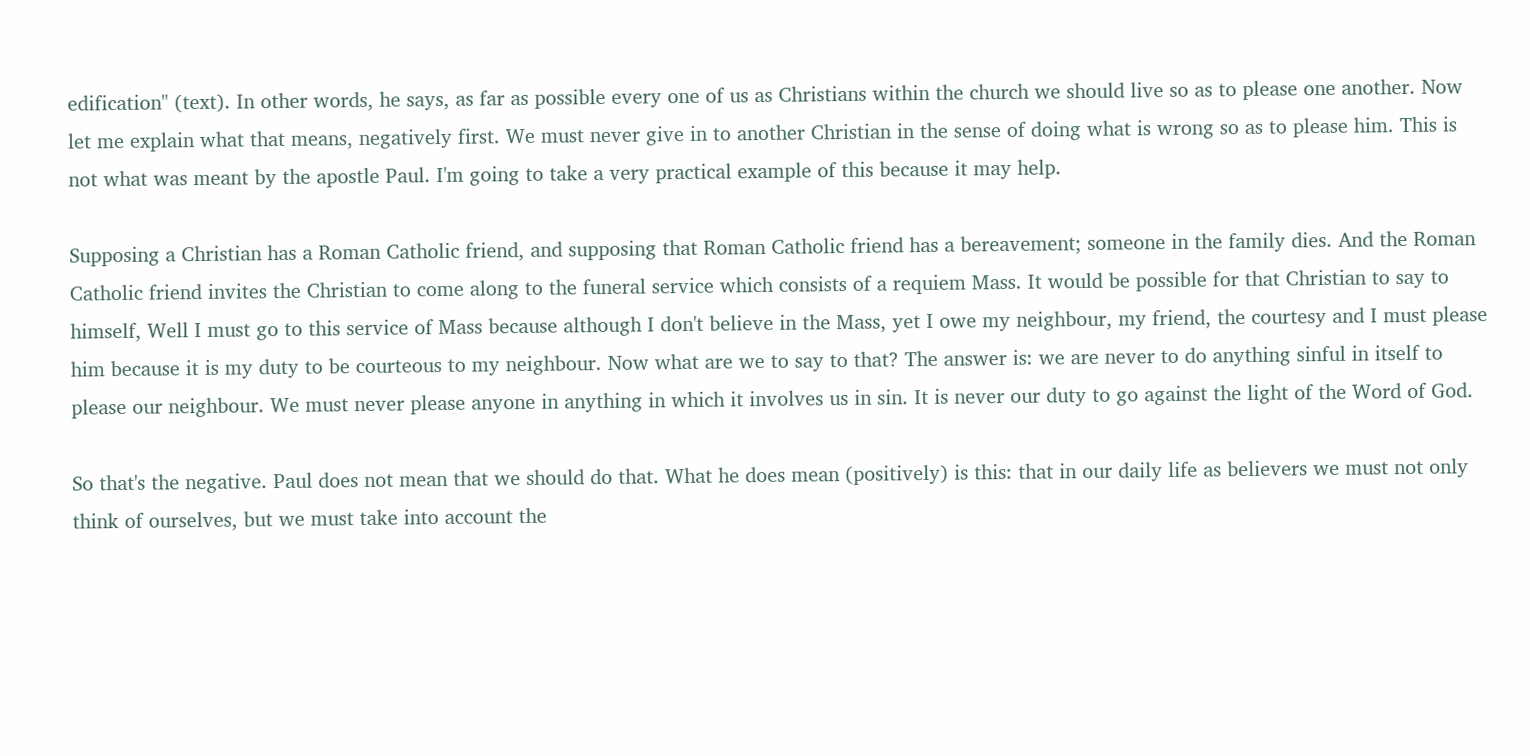edification" (text). In other words, he says, as far as possible every one of us as Christians within the church we should live so as to please one another. Now let me explain what that means, negatively first. We must never give in to another Christian in the sense of doing what is wrong so as to please him. This is not what was meant by the apostle Paul. I'm going to take a very practical example of this because it may help.

Supposing a Christian has a Roman Catholic friend, and supposing that Roman Catholic friend has a bereavement; someone in the family dies. And the Roman Catholic friend invites the Christian to come along to the funeral service which consists of a requiem Mass. It would be possible for that Christian to say to himself, Well I must go to this service of Mass because although I don't believe in the Mass, yet I owe my neighbour, my friend, the courtesy and I must please him because it is my duty to be courteous to my neighbour. Now what are we to say to that? The answer is: we are never to do anything sinful in itself to please our neighbour. We must never please anyone in anything in which it involves us in sin. It is never our duty to go against the light of the Word of God.

So that's the negative. Paul does not mean that we should do that. What he does mean (positively) is this: that in our daily life as believers we must not only think of ourselves, but we must take into account the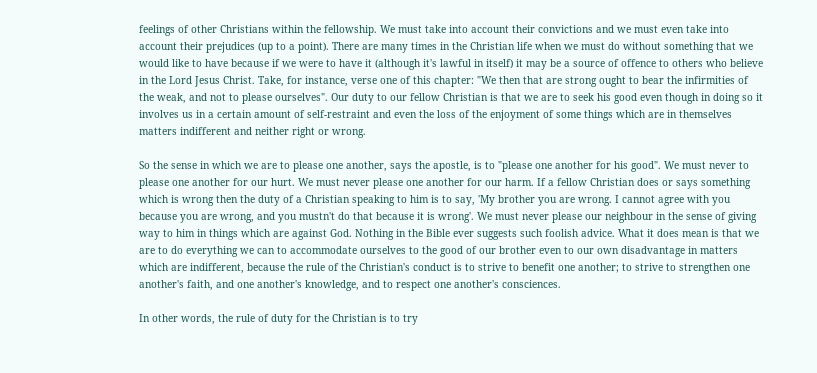feelings of other Christians within the fellowship. We must take into account their convictions and we must even take into account their prejudices (up to a point). There are many times in the Christian life when we must do without something that we would like to have because if we were to have it (although it's lawful in itself) it may be a source of offence to others who believe in the Lord Jesus Christ. Take, for instance, verse one of this chapter: "We then that are strong ought to bear the infirmities of the weak, and not to please ourselves". Our duty to our fellow Christian is that we are to seek his good even though in doing so it involves us in a certain amount of self-restraint and even the loss of the enjoyment of some things which are in themselves matters indifferent and neither right or wrong.

So the sense in which we are to please one another, says the apostle, is to "please one another for his good". We must never to please one another for our hurt. We must never please one another for our harm. If a fellow Christian does or says something which is wrong then the duty of a Christian speaking to him is to say, 'My brother you are wrong. I cannot agree with you because you are wrong, and you mustn't do that because it is wrong'. We must never please our neighbour in the sense of giving way to him in things which are against God. Nothing in the Bible ever suggests such foolish advice. What it does mean is that we are to do everything we can to accommodate ourselves to the good of our brother even to our own disadvantage in matters which are indifferent, because the rule of the Christian's conduct is to strive to benefit one another; to strive to strengthen one another's faith, and one another's knowledge, and to respect one another's consciences.

In other words, the rule of duty for the Christian is to try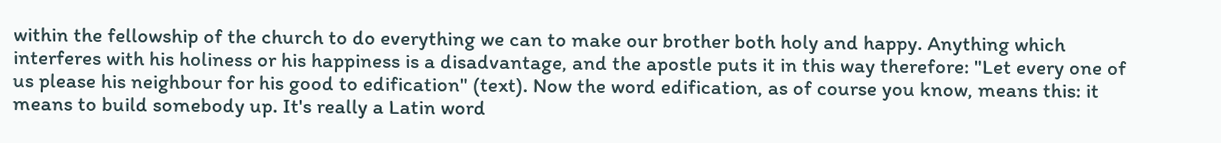within the fellowship of the church to do everything we can to make our brother both holy and happy. Anything which interferes with his holiness or his happiness is a disadvantage, and the apostle puts it in this way therefore: "Let every one of us please his neighbour for his good to edification" (text). Now the word edification, as of course you know, means this: it means to build somebody up. It's really a Latin word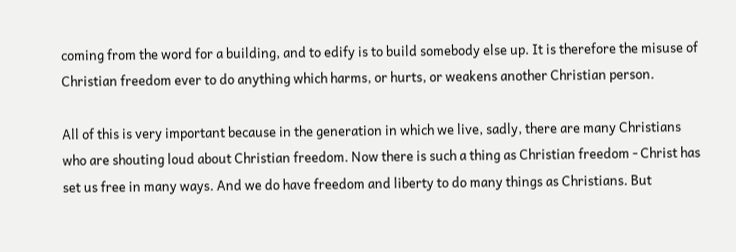coming from the word for a building, and to edify is to build somebody else up. It is therefore the misuse of Christian freedom ever to do anything which harms, or hurts, or weakens another Christian person.

All of this is very important because in the generation in which we live, sadly, there are many Christians who are shouting loud about Christian freedom. Now there is such a thing as Christian freedom - Christ has set us free in many ways. And we do have freedom and liberty to do many things as Christians. But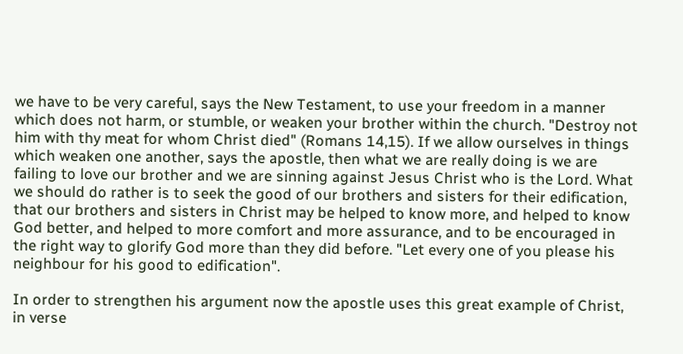we have to be very careful, says the New Testament, to use your freedom in a manner which does not harm, or stumble, or weaken your brother within the church. "Destroy not him with thy meat for whom Christ died" (Romans 14,15). If we allow ourselves in things which weaken one another, says the apostle, then what we are really doing is we are failing to love our brother and we are sinning against Jesus Christ who is the Lord. What we should do rather is to seek the good of our brothers and sisters for their edification, that our brothers and sisters in Christ may be helped to know more, and helped to know God better, and helped to more comfort and more assurance, and to be encouraged in the right way to glorify God more than they did before. "Let every one of you please his neighbour for his good to edification".

In order to strengthen his argument now the apostle uses this great example of Christ, in verse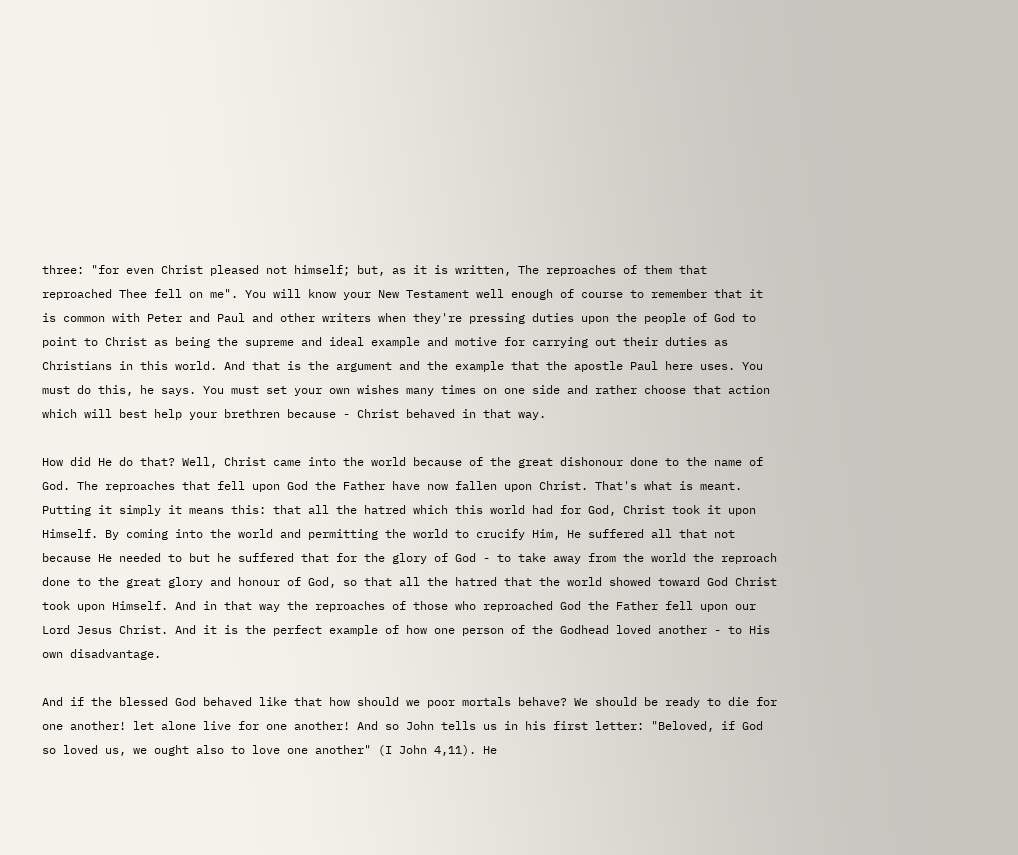three: "for even Christ pleased not himself; but, as it is written, The reproaches of them that reproached Thee fell on me". You will know your New Testament well enough of course to remember that it is common with Peter and Paul and other writers when they're pressing duties upon the people of God to point to Christ as being the supreme and ideal example and motive for carrying out their duties as Christians in this world. And that is the argument and the example that the apostle Paul here uses. You must do this, he says. You must set your own wishes many times on one side and rather choose that action which will best help your brethren because - Christ behaved in that way.

How did He do that? Well, Christ came into the world because of the great dishonour done to the name of God. The reproaches that fell upon God the Father have now fallen upon Christ. That's what is meant. Putting it simply it means this: that all the hatred which this world had for God, Christ took it upon Himself. By coming into the world and permitting the world to crucify Him, He suffered all that not because He needed to but he suffered that for the glory of God - to take away from the world the reproach done to the great glory and honour of God, so that all the hatred that the world showed toward God Christ took upon Himself. And in that way the reproaches of those who reproached God the Father fell upon our Lord Jesus Christ. And it is the perfect example of how one person of the Godhead loved another - to His own disadvantage.

And if the blessed God behaved like that how should we poor mortals behave? We should be ready to die for one another! let alone live for one another! And so John tells us in his first letter: "Beloved, if God so loved us, we ought also to love one another" (I John 4,11). He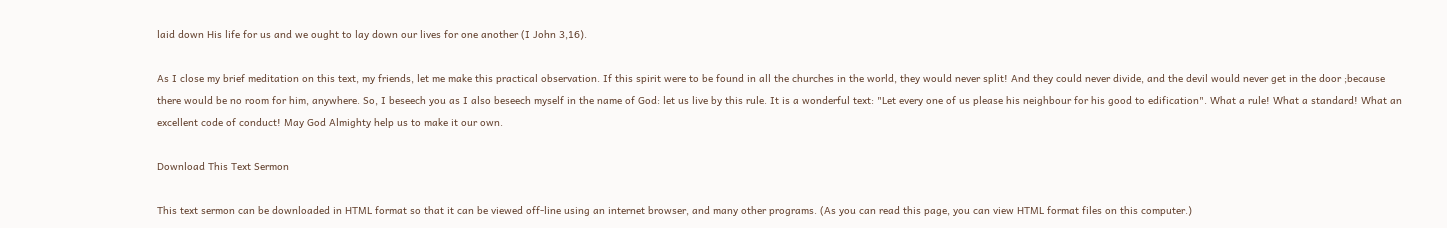laid down His life for us and we ought to lay down our lives for one another (I John 3,16).

As I close my brief meditation on this text, my friends, let me make this practical observation. If this spirit were to be found in all the churches in the world, they would never split! And they could never divide, and the devil would never get in the door ;because there would be no room for him, anywhere. So, I beseech you as I also beseech myself in the name of God: let us live by this rule. It is a wonderful text: "Let every one of us please his neighbour for his good to edification". What a rule! What a standard! What an excellent code of conduct! May God Almighty help us to make it our own.

Download This Text Sermon

This text sermon can be downloaded in HTML format so that it can be viewed off-line using an internet browser, and many other programs. (As you can read this page, you can view HTML format files on this computer.)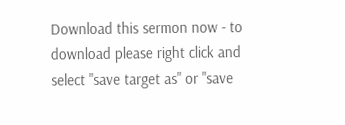Download this sermon now - to download please right click and select "save target as" or "save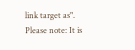link target as". Please note: It is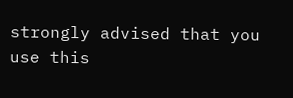strongly advised that you use this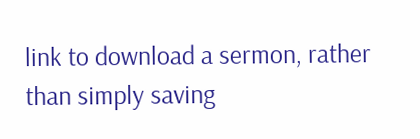link to download a sermon, rather than simply saving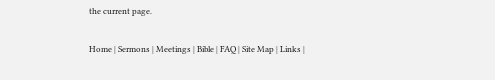the current page.

Home | Sermons | Meetings | Bible | FAQ | Site Map | Links |